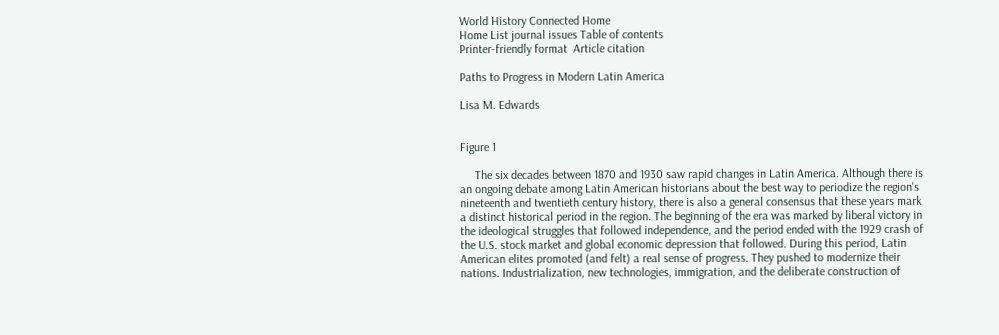World History Connected Home
Home List journal issues Table of contents
Printer-friendly format  Article citation

Paths to Progress in Modern Latin America

Lisa M. Edwards


Figure 1

     The six decades between 1870 and 1930 saw rapid changes in Latin America. Although there is an ongoing debate among Latin American historians about the best way to periodize the region's nineteenth and twentieth century history, there is also a general consensus that these years mark a distinct historical period in the region. The beginning of the era was marked by liberal victory in the ideological struggles that followed independence, and the period ended with the 1929 crash of the U.S. stock market and global economic depression that followed. During this period, Latin American elites promoted (and felt) a real sense of progress. They pushed to modernize their nations. Industrialization, new technologies, immigration, and the deliberate construction of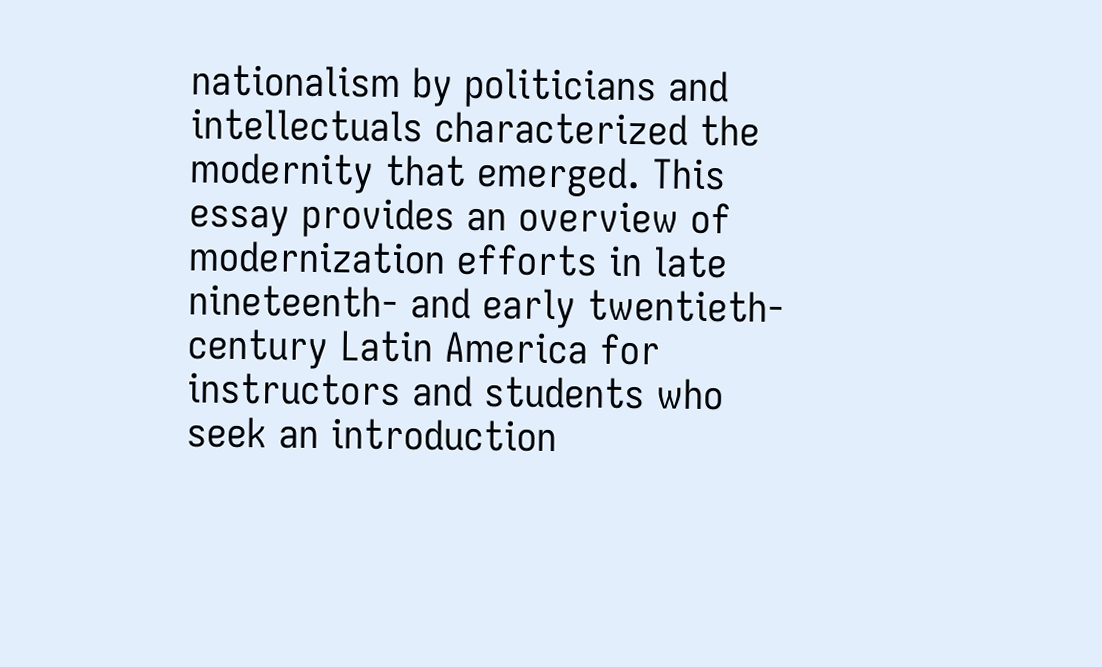nationalism by politicians and intellectuals characterized the modernity that emerged. This essay provides an overview of modernization efforts in late nineteenth- and early twentieth-century Latin America for instructors and students who seek an introduction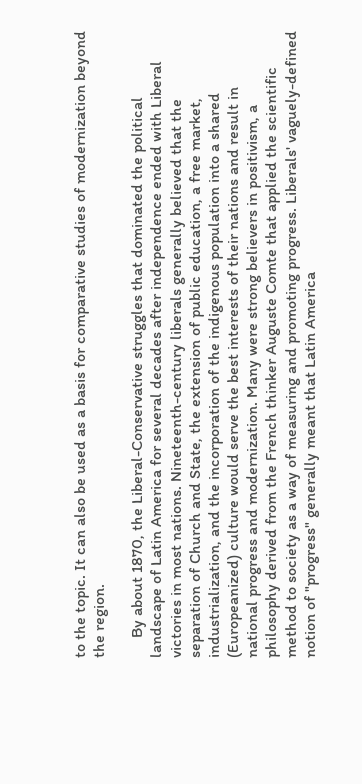to the topic. It can also be used as a basis for comparative studies of modernization beyond the region.

     By about 1870, the Liberal-Conservative struggles that dominated the political landscape of Latin America for several decades after independence ended with Liberal victories in most nations. Nineteenth-century liberals generally believed that the separation of Church and State, the extension of public education, a free market, industrialization, and the incorporation of the indigenous population into a shared (Europeanized) culture would serve the best interests of their nations and result in national progress and modernization. Many were strong believers in positivism, a philosophy derived from the French thinker Auguste Comte that applied the scientific method to society as a way of measuring and promoting progress. Liberals' vaguely-defined notion of "progress" generally meant that Latin America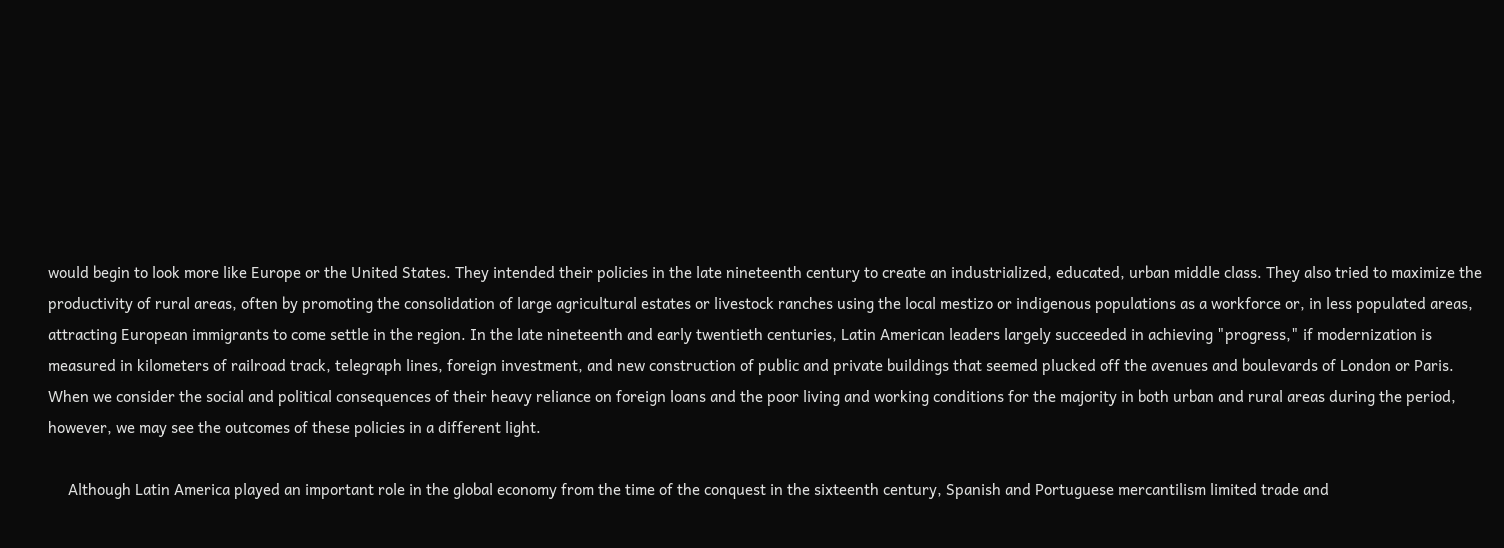would begin to look more like Europe or the United States. They intended their policies in the late nineteenth century to create an industrialized, educated, urban middle class. They also tried to maximize the productivity of rural areas, often by promoting the consolidation of large agricultural estates or livestock ranches using the local mestizo or indigenous populations as a workforce or, in less populated areas, attracting European immigrants to come settle in the region. In the late nineteenth and early twentieth centuries, Latin American leaders largely succeeded in achieving "progress," if modernization is measured in kilometers of railroad track, telegraph lines, foreign investment, and new construction of public and private buildings that seemed plucked off the avenues and boulevards of London or Paris. When we consider the social and political consequences of their heavy reliance on foreign loans and the poor living and working conditions for the majority in both urban and rural areas during the period, however, we may see the outcomes of these policies in a different light.

     Although Latin America played an important role in the global economy from the time of the conquest in the sixteenth century, Spanish and Portuguese mercantilism limited trade and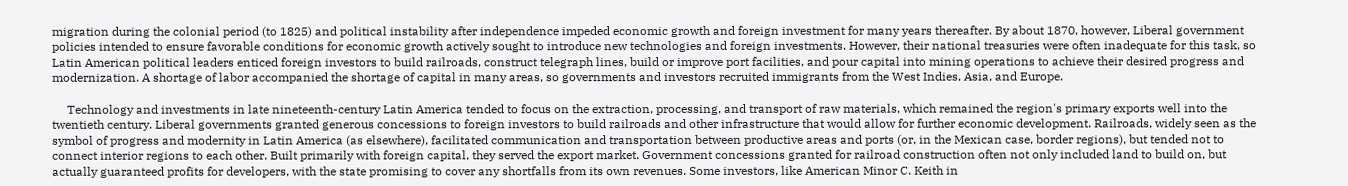migration during the colonial period (to 1825) and political instability after independence impeded economic growth and foreign investment for many years thereafter. By about 1870, however, Liberal government policies intended to ensure favorable conditions for economic growth actively sought to introduce new technologies and foreign investments. However, their national treasuries were often inadequate for this task, so Latin American political leaders enticed foreign investors to build railroads, construct telegraph lines, build or improve port facilities, and pour capital into mining operations to achieve their desired progress and modernization. A shortage of labor accompanied the shortage of capital in many areas, so governments and investors recruited immigrants from the West Indies, Asia, and Europe.

     Technology and investments in late nineteenth-century Latin America tended to focus on the extraction, processing, and transport of raw materials, which remained the region's primary exports well into the twentieth century. Liberal governments granted generous concessions to foreign investors to build railroads and other infrastructure that would allow for further economic development. Railroads, widely seen as the symbol of progress and modernity in Latin America (as elsewhere), facilitated communication and transportation between productive areas and ports (or, in the Mexican case, border regions), but tended not to connect interior regions to each other. Built primarily with foreign capital, they served the export market. Government concessions granted for railroad construction often not only included land to build on, but actually guaranteed profits for developers, with the state promising to cover any shortfalls from its own revenues. Some investors, like American Minor C. Keith in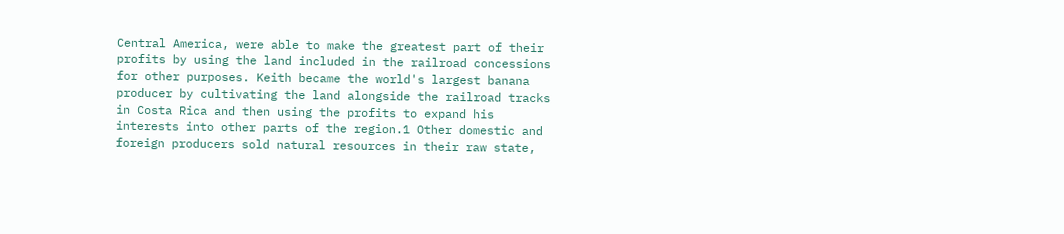Central America, were able to make the greatest part of their profits by using the land included in the railroad concessions for other purposes. Keith became the world's largest banana producer by cultivating the land alongside the railroad tracks in Costa Rica and then using the profits to expand his interests into other parts of the region.1 Other domestic and foreign producers sold natural resources in their raw state,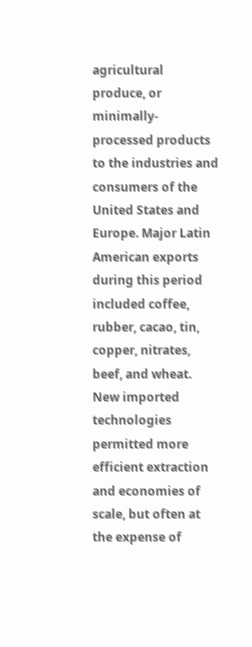agricultural produce, or minimally-processed products to the industries and consumers of the United States and Europe. Major Latin American exports during this period included coffee, rubber, cacao, tin, copper, nitrates, beef, and wheat. New imported technologies permitted more efficient extraction and economies of scale, but often at the expense of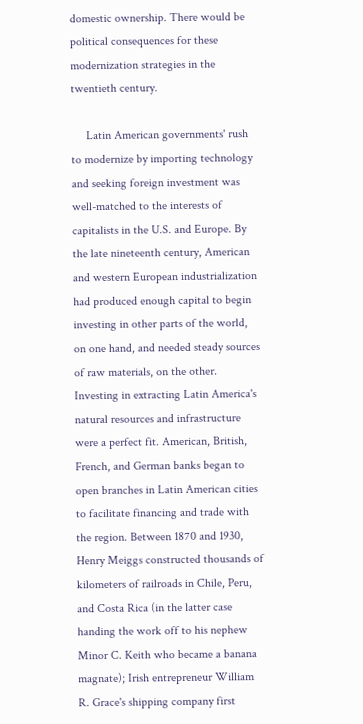domestic ownership. There would be political consequences for these modernization strategies in the twentieth century.

     Latin American governments' rush to modernize by importing technology and seeking foreign investment was well-matched to the interests of capitalists in the U.S. and Europe. By the late nineteenth century, American and western European industrialization had produced enough capital to begin investing in other parts of the world, on one hand, and needed steady sources of raw materials, on the other. Investing in extracting Latin America's natural resources and infrastructure were a perfect fit. American, British, French, and German banks began to open branches in Latin American cities to facilitate financing and trade with the region. Between 1870 and 1930, Henry Meiggs constructed thousands of kilometers of railroads in Chile, Peru, and Costa Rica (in the latter case handing the work off to his nephew Minor C. Keith who became a banana magnate); Irish entrepreneur William R. Grace's shipping company first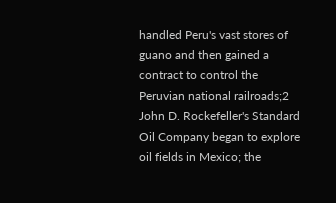handled Peru's vast stores of guano and then gained a contract to control the Peruvian national railroads;2 John D. Rockefeller's Standard Oil Company began to explore oil fields in Mexico; the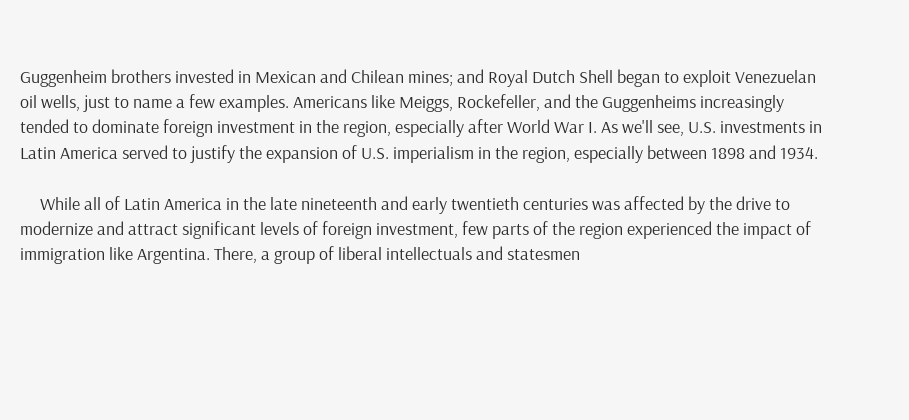Guggenheim brothers invested in Mexican and Chilean mines; and Royal Dutch Shell began to exploit Venezuelan oil wells, just to name a few examples. Americans like Meiggs, Rockefeller, and the Guggenheims increasingly tended to dominate foreign investment in the region, especially after World War I. As we'll see, U.S. investments in Latin America served to justify the expansion of U.S. imperialism in the region, especially between 1898 and 1934.

     While all of Latin America in the late nineteenth and early twentieth centuries was affected by the drive to modernize and attract significant levels of foreign investment, few parts of the region experienced the impact of immigration like Argentina. There, a group of liberal intellectuals and statesmen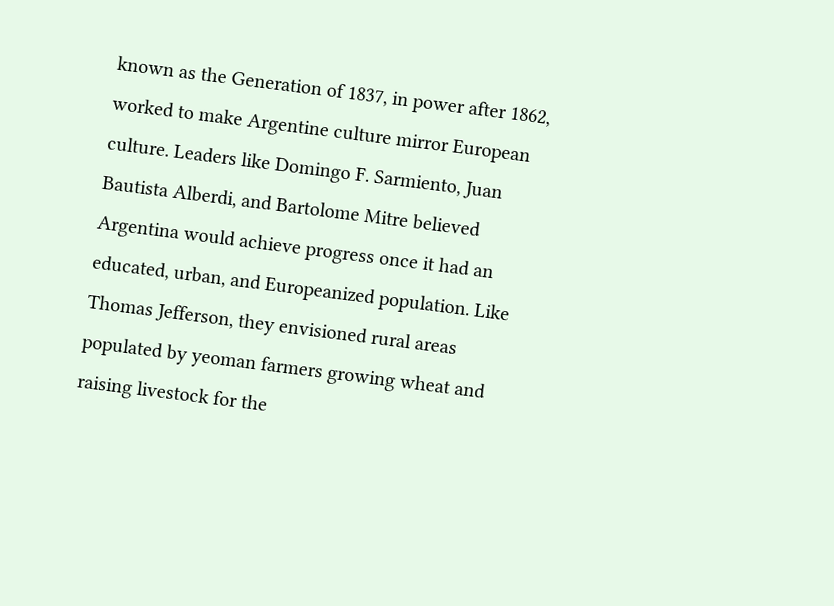known as the Generation of 1837, in power after 1862, worked to make Argentine culture mirror European culture. Leaders like Domingo F. Sarmiento, Juan Bautista Alberdi, and Bartolome Mitre believed Argentina would achieve progress once it had an educated, urban, and Europeanized population. Like Thomas Jefferson, they envisioned rural areas populated by yeoman farmers growing wheat and raising livestock for the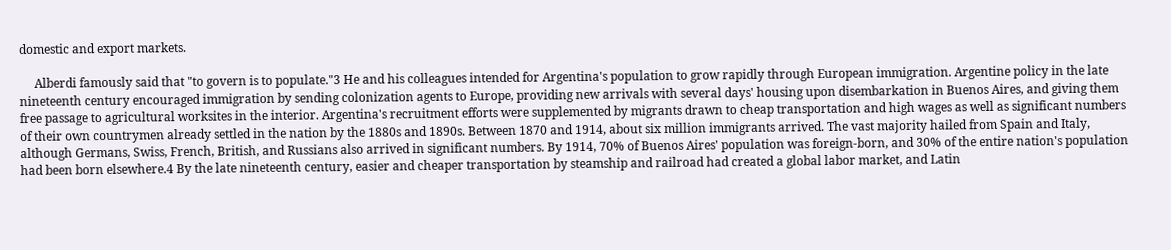domestic and export markets.

     Alberdi famously said that "to govern is to populate."3 He and his colleagues intended for Argentina's population to grow rapidly through European immigration. Argentine policy in the late nineteenth century encouraged immigration by sending colonization agents to Europe, providing new arrivals with several days' housing upon disembarkation in Buenos Aires, and giving them free passage to agricultural worksites in the interior. Argentina's recruitment efforts were supplemented by migrants drawn to cheap transportation and high wages as well as significant numbers of their own countrymen already settled in the nation by the 1880s and 1890s. Between 1870 and 1914, about six million immigrants arrived. The vast majority hailed from Spain and Italy, although Germans, Swiss, French, British, and Russians also arrived in significant numbers. By 1914, 70% of Buenos Aires' population was foreign-born, and 30% of the entire nation's population had been born elsewhere.4 By the late nineteenth century, easier and cheaper transportation by steamship and railroad had created a global labor market, and Latin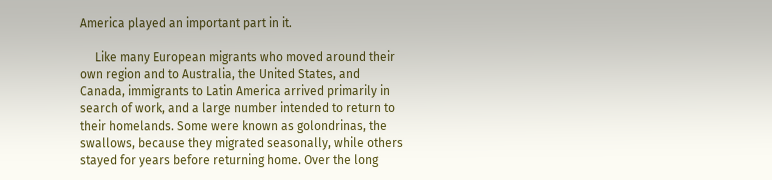America played an important part in it.

     Like many European migrants who moved around their own region and to Australia, the United States, and Canada, immigrants to Latin America arrived primarily in search of work, and a large number intended to return to their homelands. Some were known as golondrinas, the swallows, because they migrated seasonally, while others stayed for years before returning home. Over the long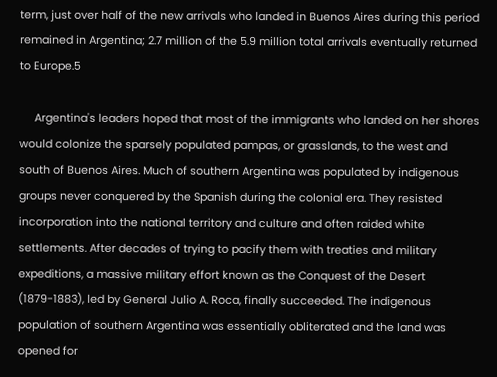term, just over half of the new arrivals who landed in Buenos Aires during this period remained in Argentina; 2.7 million of the 5.9 million total arrivals eventually returned to Europe.5

     Argentina's leaders hoped that most of the immigrants who landed on her shores would colonize the sparsely populated pampas, or grasslands, to the west and south of Buenos Aires. Much of southern Argentina was populated by indigenous groups never conquered by the Spanish during the colonial era. They resisted incorporation into the national territory and culture and often raided white settlements. After decades of trying to pacify them with treaties and military expeditions, a massive military effort known as the Conquest of the Desert (1879-1883), led by General Julio A. Roca, finally succeeded. The indigenous population of southern Argentina was essentially obliterated and the land was opened for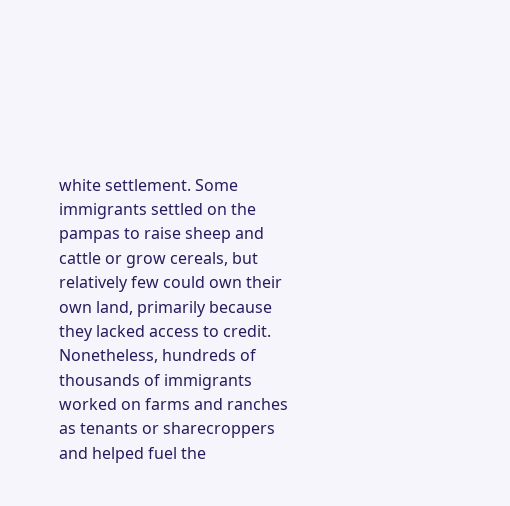white settlement. Some immigrants settled on the pampas to raise sheep and cattle or grow cereals, but relatively few could own their own land, primarily because they lacked access to credit. Nonetheless, hundreds of thousands of immigrants worked on farms and ranches as tenants or sharecroppers and helped fuel the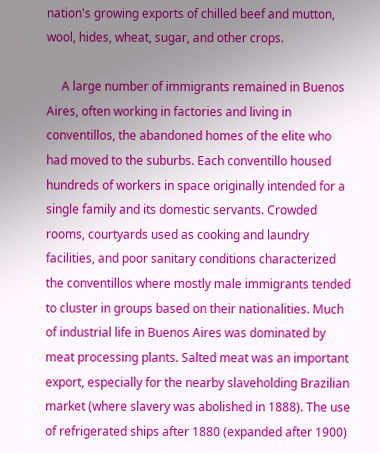nation's growing exports of chilled beef and mutton, wool, hides, wheat, sugar, and other crops.

     A large number of immigrants remained in Buenos Aires, often working in factories and living in conventillos, the abandoned homes of the elite who had moved to the suburbs. Each conventillo housed hundreds of workers in space originally intended for a single family and its domestic servants. Crowded rooms, courtyards used as cooking and laundry facilities, and poor sanitary conditions characterized the conventillos where mostly male immigrants tended to cluster in groups based on their nationalities. Much of industrial life in Buenos Aires was dominated by meat processing plants. Salted meat was an important export, especially for the nearby slaveholding Brazilian market (where slavery was abolished in 1888). The use of refrigerated ships after 1880 (expanded after 1900)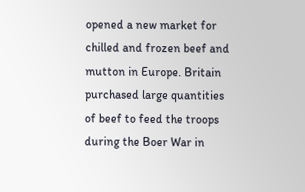opened a new market for chilled and frozen beef and mutton in Europe. Britain purchased large quantities of beef to feed the troops during the Boer War in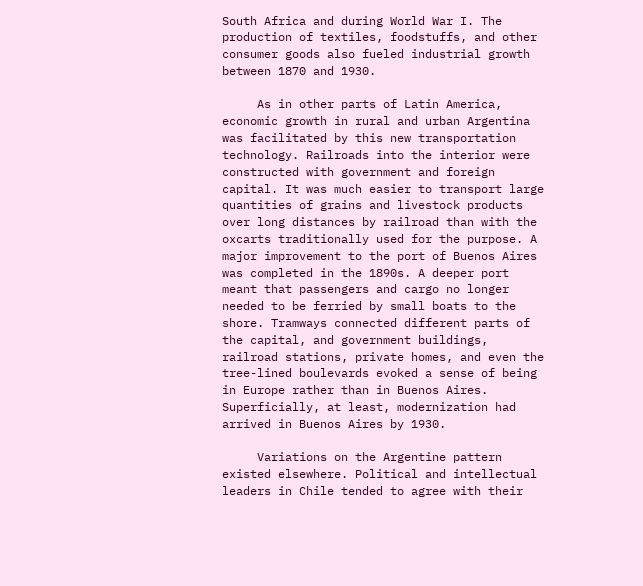South Africa and during World War I. The production of textiles, foodstuffs, and other consumer goods also fueled industrial growth between 1870 and 1930.

     As in other parts of Latin America, economic growth in rural and urban Argentina was facilitated by this new transportation technology. Railroads into the interior were constructed with government and foreign capital. It was much easier to transport large quantities of grains and livestock products over long distances by railroad than with the oxcarts traditionally used for the purpose. A major improvement to the port of Buenos Aires was completed in the 1890s. A deeper port meant that passengers and cargo no longer needed to be ferried by small boats to the shore. Tramways connected different parts of the capital, and government buildings, railroad stations, private homes, and even the tree-lined boulevards evoked a sense of being in Europe rather than in Buenos Aires. Superficially, at least, modernization had arrived in Buenos Aires by 1930.

     Variations on the Argentine pattern existed elsewhere. Political and intellectual leaders in Chile tended to agree with their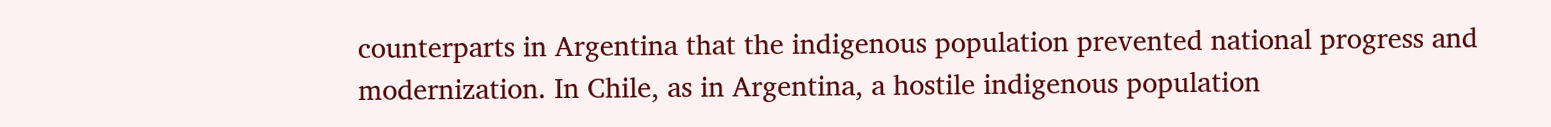counterparts in Argentina that the indigenous population prevented national progress and modernization. In Chile, as in Argentina, a hostile indigenous population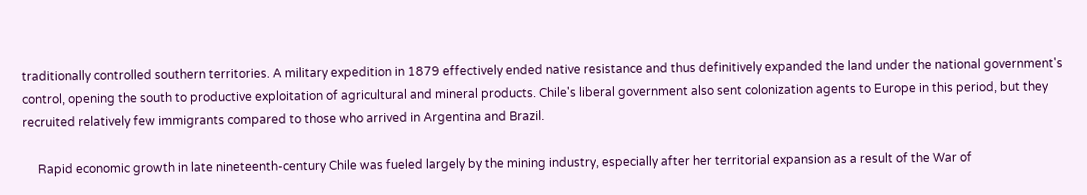traditionally controlled southern territories. A military expedition in 1879 effectively ended native resistance and thus definitively expanded the land under the national government's control, opening the south to productive exploitation of agricultural and mineral products. Chile's liberal government also sent colonization agents to Europe in this period, but they recruited relatively few immigrants compared to those who arrived in Argentina and Brazil.

     Rapid economic growth in late nineteenth-century Chile was fueled largely by the mining industry, especially after her territorial expansion as a result of the War of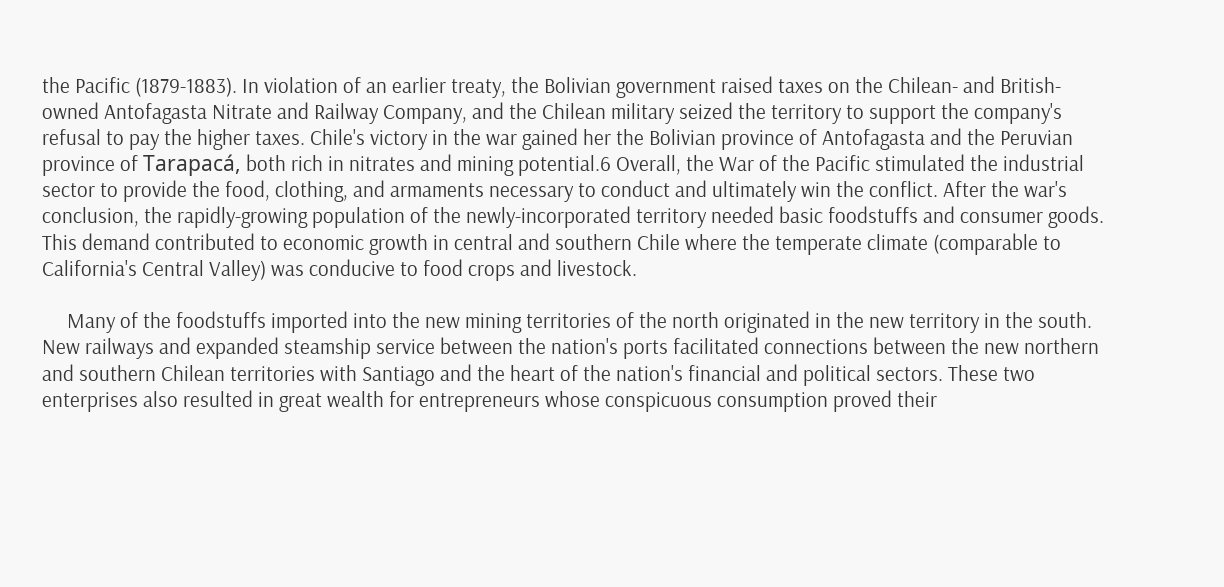the Pacific (1879-1883). In violation of an earlier treaty, the Bolivian government raised taxes on the Chilean- and British-owned Antofagasta Nitrate and Railway Company, and the Chilean military seized the territory to support the company's refusal to pay the higher taxes. Chile's victory in the war gained her the Bolivian province of Antofagasta and the Peruvian province of Tarapacá, both rich in nitrates and mining potential.6 Overall, the War of the Pacific stimulated the industrial sector to provide the food, clothing, and armaments necessary to conduct and ultimately win the conflict. After the war's conclusion, the rapidly-growing population of the newly-incorporated territory needed basic foodstuffs and consumer goods. This demand contributed to economic growth in central and southern Chile where the temperate climate (comparable to California's Central Valley) was conducive to food crops and livestock.

     Many of the foodstuffs imported into the new mining territories of the north originated in the new territory in the south. New railways and expanded steamship service between the nation's ports facilitated connections between the new northern and southern Chilean territories with Santiago and the heart of the nation's financial and political sectors. These two enterprises also resulted in great wealth for entrepreneurs whose conspicuous consumption proved their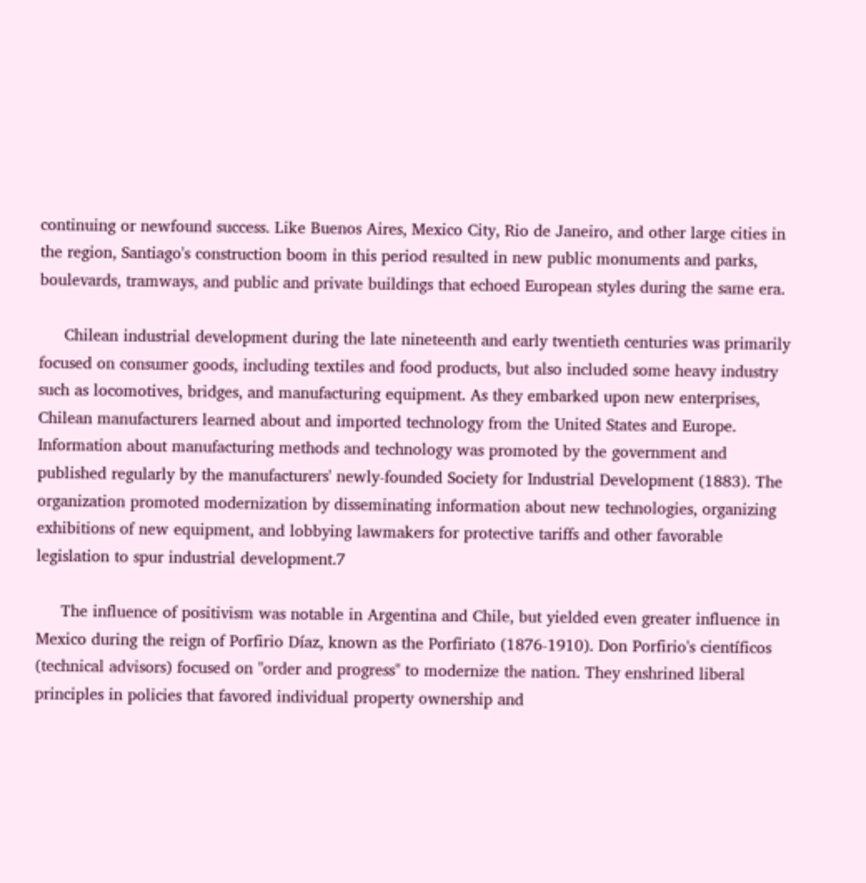continuing or newfound success. Like Buenos Aires, Mexico City, Rio de Janeiro, and other large cities in the region, Santiago's construction boom in this period resulted in new public monuments and parks, boulevards, tramways, and public and private buildings that echoed European styles during the same era.

     Chilean industrial development during the late nineteenth and early twentieth centuries was primarily focused on consumer goods, including textiles and food products, but also included some heavy industry such as locomotives, bridges, and manufacturing equipment. As they embarked upon new enterprises, Chilean manufacturers learned about and imported technology from the United States and Europe. Information about manufacturing methods and technology was promoted by the government and published regularly by the manufacturers' newly-founded Society for Industrial Development (1883). The organization promoted modernization by disseminating information about new technologies, organizing exhibitions of new equipment, and lobbying lawmakers for protective tariffs and other favorable legislation to spur industrial development.7

     The influence of positivism was notable in Argentina and Chile, but yielded even greater influence in Mexico during the reign of Porfirio Díaz, known as the Porfiriato (1876-1910). Don Porfirio's científicos (technical advisors) focused on "order and progress" to modernize the nation. They enshrined liberal principles in policies that favored individual property ownership and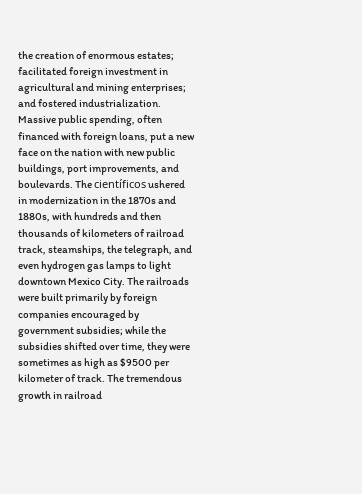the creation of enormous estates; facilitated foreign investment in agricultural and mining enterprises; and fostered industrialization. Massive public spending, often financed with foreign loans, put a new face on the nation with new public buildings, port improvements, and boulevards. The científicos ushered in modernization in the 1870s and 1880s, with hundreds and then thousands of kilometers of railroad track, steamships, the telegraph, and even hydrogen gas lamps to light downtown Mexico City. The railroads were built primarily by foreign companies encouraged by government subsidies; while the subsidies shifted over time, they were sometimes as high as $9500 per kilometer of track. The tremendous growth in railroad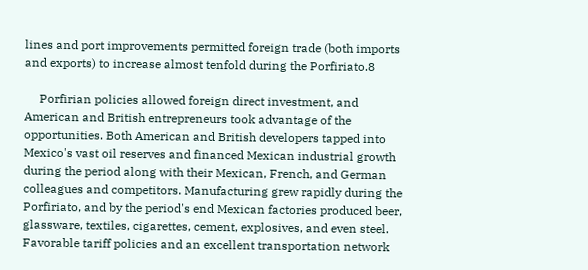lines and port improvements permitted foreign trade (both imports and exports) to increase almost tenfold during the Porfiriato.8

     Porfirian policies allowed foreign direct investment, and American and British entrepreneurs took advantage of the opportunities. Both American and British developers tapped into Mexico's vast oil reserves and financed Mexican industrial growth during the period along with their Mexican, French, and German colleagues and competitors. Manufacturing grew rapidly during the Porfiriato, and by the period's end Mexican factories produced beer, glassware, textiles, cigarettes, cement, explosives, and even steel. Favorable tariff policies and an excellent transportation network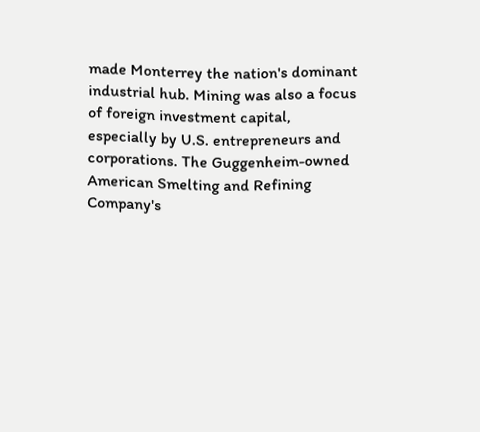made Monterrey the nation's dominant industrial hub. Mining was also a focus of foreign investment capital, especially by U.S. entrepreneurs and corporations. The Guggenheim-owned American Smelting and Refining Company's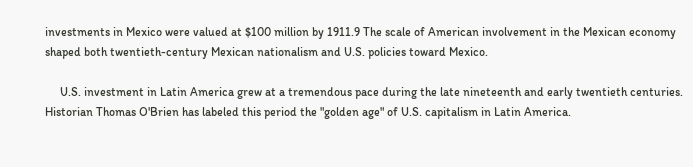investments in Mexico were valued at $100 million by 1911.9 The scale of American involvement in the Mexican economy shaped both twentieth-century Mexican nationalism and U.S. policies toward Mexico.

     U.S. investment in Latin America grew at a tremendous pace during the late nineteenth and early twentieth centuries. Historian Thomas O'Brien has labeled this period the "golden age" of U.S. capitalism in Latin America.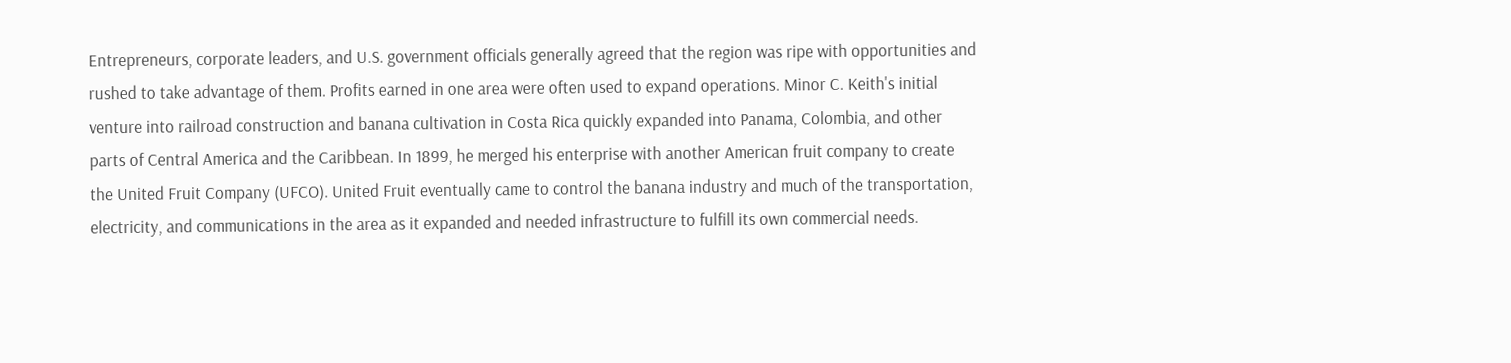Entrepreneurs, corporate leaders, and U.S. government officials generally agreed that the region was ripe with opportunities and rushed to take advantage of them. Profits earned in one area were often used to expand operations. Minor C. Keith's initial venture into railroad construction and banana cultivation in Costa Rica quickly expanded into Panama, Colombia, and other parts of Central America and the Caribbean. In 1899, he merged his enterprise with another American fruit company to create the United Fruit Company (UFCO). United Fruit eventually came to control the banana industry and much of the transportation, electricity, and communications in the area as it expanded and needed infrastructure to fulfill its own commercial needs.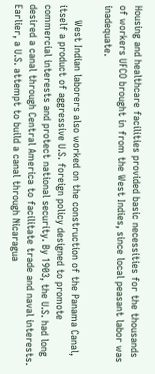Housing and healthcare facilities provided basic necessities for the thousands of workers UFCO brought in from the West Indies, since local peasant labor was inadequate.

     West Indian laborers also worked on the construction of the Panama Canal, itself a product of aggressive U.S. foreign policy designed to promote commercial interests and protect national security. By 1903, the U.S. had long desired a canal through Central America to facilitate trade and naval interests. Earlier, a U.S. attempt to build a canal through Nicaragua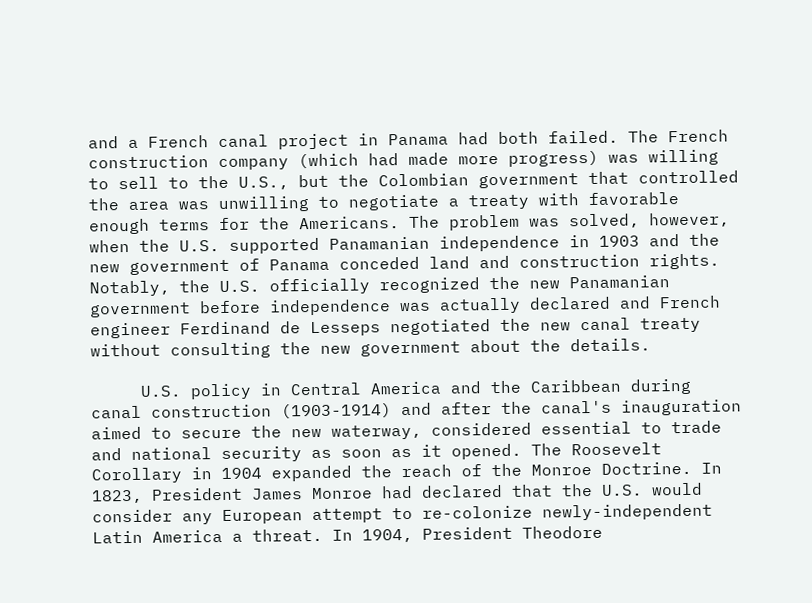and a French canal project in Panama had both failed. The French construction company (which had made more progress) was willing to sell to the U.S., but the Colombian government that controlled the area was unwilling to negotiate a treaty with favorable enough terms for the Americans. The problem was solved, however, when the U.S. supported Panamanian independence in 1903 and the new government of Panama conceded land and construction rights. Notably, the U.S. officially recognized the new Panamanian government before independence was actually declared and French engineer Ferdinand de Lesseps negotiated the new canal treaty without consulting the new government about the details.

     U.S. policy in Central America and the Caribbean during canal construction (1903-1914) and after the canal's inauguration aimed to secure the new waterway, considered essential to trade and national security as soon as it opened. The Roosevelt Corollary in 1904 expanded the reach of the Monroe Doctrine. In 1823, President James Monroe had declared that the U.S. would consider any European attempt to re-colonize newly-independent Latin America a threat. In 1904, President Theodore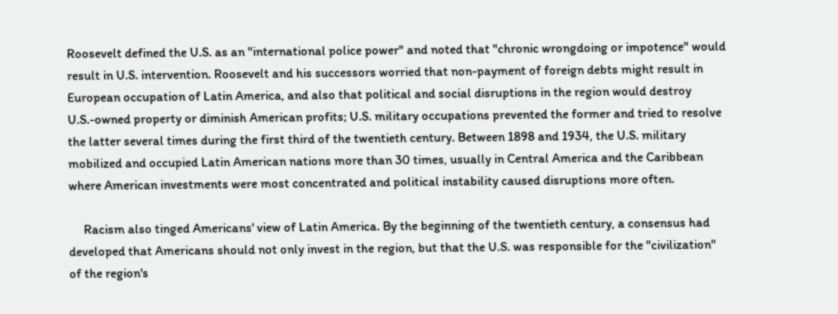Roosevelt defined the U.S. as an "international police power" and noted that "chronic wrongdoing or impotence" would result in U.S. intervention. Roosevelt and his successors worried that non-payment of foreign debts might result in European occupation of Latin America, and also that political and social disruptions in the region would destroy U.S.-owned property or diminish American profits; U.S. military occupations prevented the former and tried to resolve the latter several times during the first third of the twentieth century. Between 1898 and 1934, the U.S. military mobilized and occupied Latin American nations more than 30 times, usually in Central America and the Caribbean where American investments were most concentrated and political instability caused disruptions more often.

     Racism also tinged Americans' view of Latin America. By the beginning of the twentieth century, a consensus had developed that Americans should not only invest in the region, but that the U.S. was responsible for the "civilization" of the region's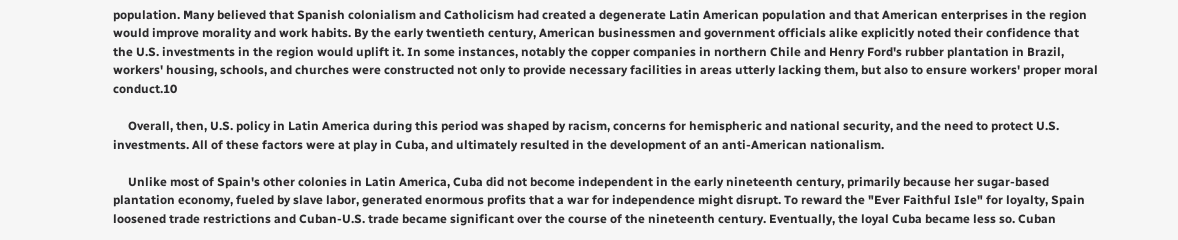population. Many believed that Spanish colonialism and Catholicism had created a degenerate Latin American population and that American enterprises in the region would improve morality and work habits. By the early twentieth century, American businessmen and government officials alike explicitly noted their confidence that the U.S. investments in the region would uplift it. In some instances, notably the copper companies in northern Chile and Henry Ford's rubber plantation in Brazil, workers' housing, schools, and churches were constructed not only to provide necessary facilities in areas utterly lacking them, but also to ensure workers' proper moral conduct.10

     Overall, then, U.S. policy in Latin America during this period was shaped by racism, concerns for hemispheric and national security, and the need to protect U.S. investments. All of these factors were at play in Cuba, and ultimately resulted in the development of an anti-American nationalism.

     Unlike most of Spain's other colonies in Latin America, Cuba did not become independent in the early nineteenth century, primarily because her sugar-based plantation economy, fueled by slave labor, generated enormous profits that a war for independence might disrupt. To reward the "Ever Faithful Isle" for loyalty, Spain loosened trade restrictions and Cuban-U.S. trade became significant over the course of the nineteenth century. Eventually, the loyal Cuba became less so. Cuban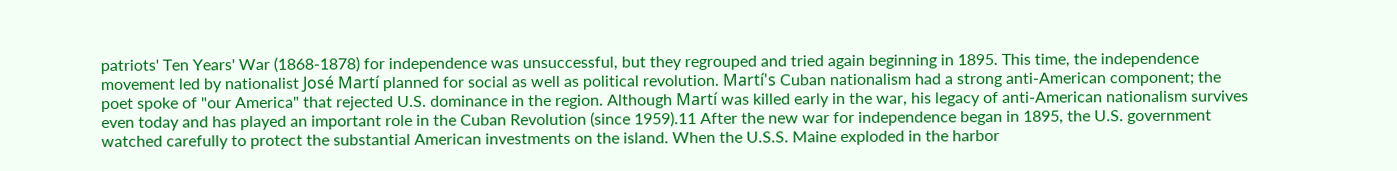patriots' Ten Years' War (1868-1878) for independence was unsuccessful, but they regrouped and tried again beginning in 1895. This time, the independence movement led by nationalist José Martí planned for social as well as political revolution. Martí's Cuban nationalism had a strong anti-American component; the poet spoke of "our America" that rejected U.S. dominance in the region. Although Martí was killed early in the war, his legacy of anti-American nationalism survives even today and has played an important role in the Cuban Revolution (since 1959).11 After the new war for independence began in 1895, the U.S. government watched carefully to protect the substantial American investments on the island. When the U.S.S. Maine exploded in the harbor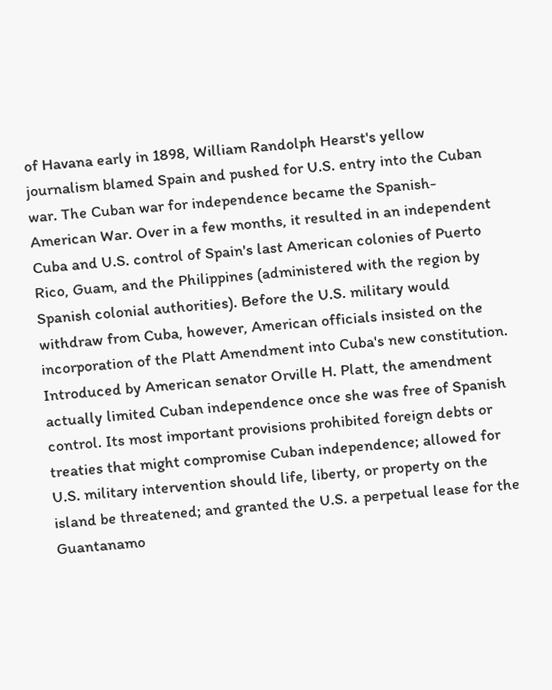of Havana early in 1898, William Randolph Hearst's yellow journalism blamed Spain and pushed for U.S. entry into the Cuban war. The Cuban war for independence became the Spanish-American War. Over in a few months, it resulted in an independent Cuba and U.S. control of Spain's last American colonies of Puerto Rico, Guam, and the Philippines (administered with the region by Spanish colonial authorities). Before the U.S. military would withdraw from Cuba, however, American officials insisted on the incorporation of the Platt Amendment into Cuba's new constitution. Introduced by American senator Orville H. Platt, the amendment actually limited Cuban independence once she was free of Spanish control. Its most important provisions prohibited foreign debts or treaties that might compromise Cuban independence; allowed for U.S. military intervention should life, liberty, or property on the island be threatened; and granted the U.S. a perpetual lease for the Guantanamo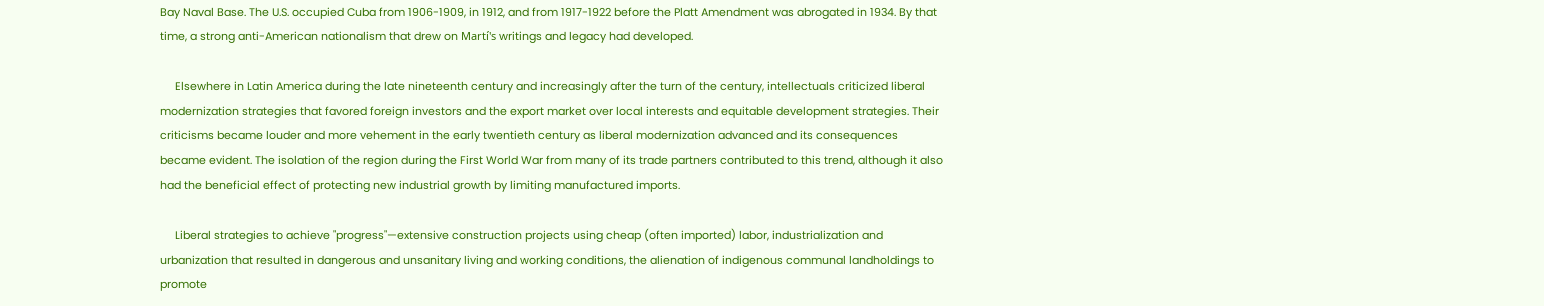Bay Naval Base. The U.S. occupied Cuba from 1906-1909, in 1912, and from 1917-1922 before the Platt Amendment was abrogated in 1934. By that time, a strong anti-American nationalism that drew on Martí's writings and legacy had developed.

     Elsewhere in Latin America during the late nineteenth century and increasingly after the turn of the century, intellectuals criticized liberal modernization strategies that favored foreign investors and the export market over local interests and equitable development strategies. Their criticisms became louder and more vehement in the early twentieth century as liberal modernization advanced and its consequences became evident. The isolation of the region during the First World War from many of its trade partners contributed to this trend, although it also had the beneficial effect of protecting new industrial growth by limiting manufactured imports.

     Liberal strategies to achieve "progress"—extensive construction projects using cheap (often imported) labor, industrialization and urbanization that resulted in dangerous and unsanitary living and working conditions, the alienation of indigenous communal landholdings to promote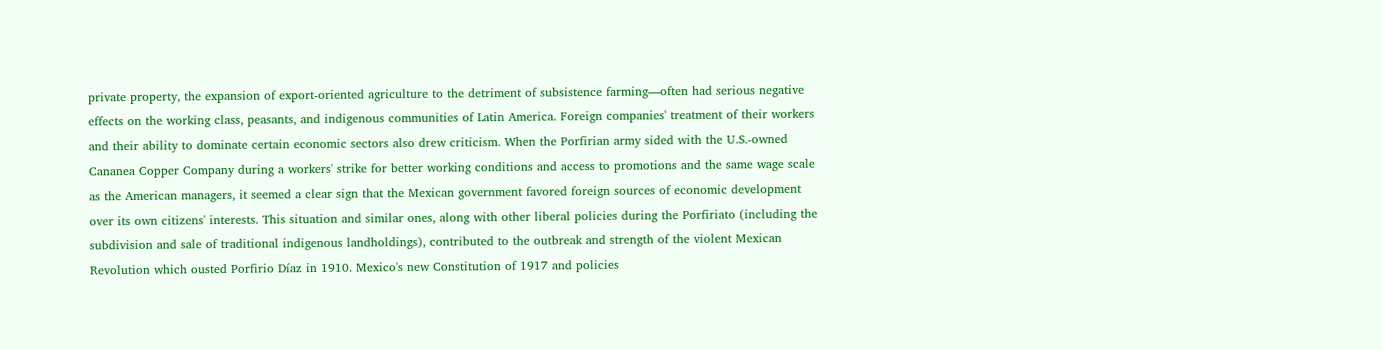private property, the expansion of export-oriented agriculture to the detriment of subsistence farming—often had serious negative effects on the working class, peasants, and indigenous communities of Latin America. Foreign companies' treatment of their workers and their ability to dominate certain economic sectors also drew criticism. When the Porfirian army sided with the U.S.-owned Cananea Copper Company during a workers' strike for better working conditions and access to promotions and the same wage scale as the American managers, it seemed a clear sign that the Mexican government favored foreign sources of economic development over its own citizens' interests. This situation and similar ones, along with other liberal policies during the Porfiriato (including the subdivision and sale of traditional indigenous landholdings), contributed to the outbreak and strength of the violent Mexican Revolution which ousted Porfirio Díaz in 1910. Mexico's new Constitution of 1917 and policies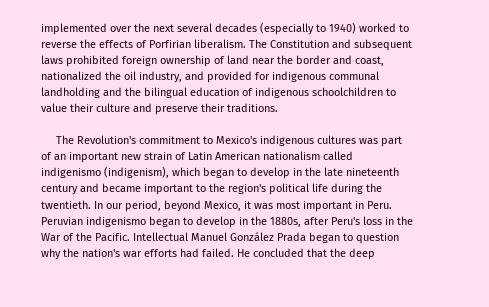implemented over the next several decades (especially to 1940) worked to reverse the effects of Porfirian liberalism. The Constitution and subsequent laws prohibited foreign ownership of land near the border and coast, nationalized the oil industry, and provided for indigenous communal landholding and the bilingual education of indigenous schoolchildren to value their culture and preserve their traditions.

     The Revolution's commitment to Mexico's indigenous cultures was part of an important new strain of Latin American nationalism called indigenismo (indigenism), which began to develop in the late nineteenth century and became important to the region's political life during the twentieth. In our period, beyond Mexico, it was most important in Peru. Peruvian indigenismo began to develop in the 1880s, after Peru's loss in the War of the Pacific. Intellectual Manuel González Prada began to question why the nation's war efforts had failed. He concluded that the deep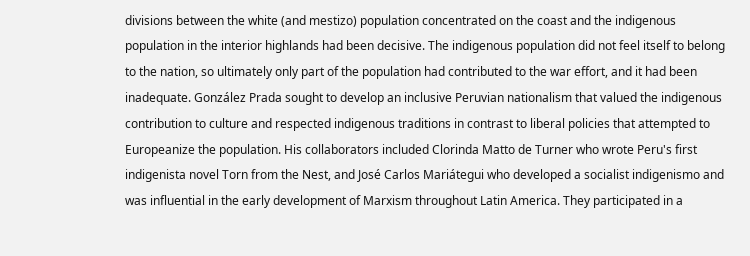divisions between the white (and mestizo) population concentrated on the coast and the indigenous population in the interior highlands had been decisive. The indigenous population did not feel itself to belong to the nation, so ultimately only part of the population had contributed to the war effort, and it had been inadequate. González Prada sought to develop an inclusive Peruvian nationalism that valued the indigenous contribution to culture and respected indigenous traditions in contrast to liberal policies that attempted to Europeanize the population. His collaborators included Clorinda Matto de Turner who wrote Peru's first indigenista novel Torn from the Nest, and José Carlos Mariátegui who developed a socialist indigenismo and was influential in the early development of Marxism throughout Latin America. They participated in a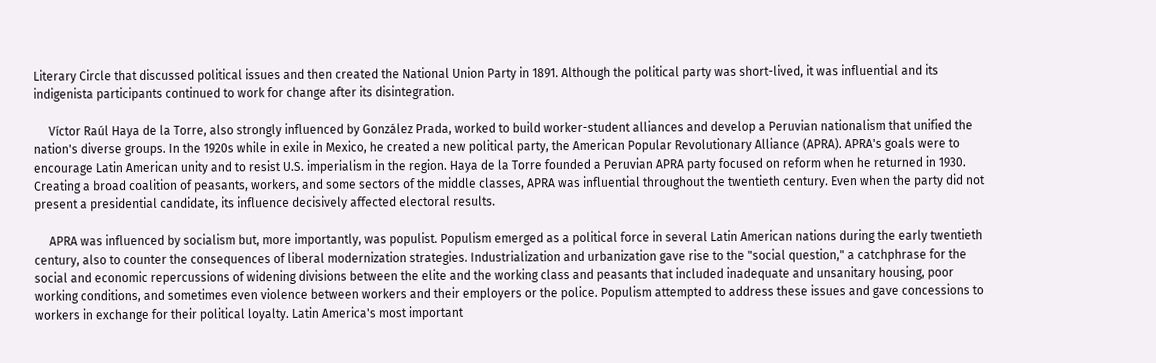Literary Circle that discussed political issues and then created the National Union Party in 1891. Although the political party was short-lived, it was influential and its indigenista participants continued to work for change after its disintegration.

     Víctor Raúl Haya de la Torre, also strongly influenced by González Prada, worked to build worker-student alliances and develop a Peruvian nationalism that unified the nation's diverse groups. In the 1920s while in exile in Mexico, he created a new political party, the American Popular Revolutionary Alliance (APRA). APRA's goals were to encourage Latin American unity and to resist U.S. imperialism in the region. Haya de la Torre founded a Peruvian APRA party focused on reform when he returned in 1930. Creating a broad coalition of peasants, workers, and some sectors of the middle classes, APRA was influential throughout the twentieth century. Even when the party did not present a presidential candidate, its influence decisively affected electoral results.

     APRA was influenced by socialism but, more importantly, was populist. Populism emerged as a political force in several Latin American nations during the early twentieth century, also to counter the consequences of liberal modernization strategies. Industrialization and urbanization gave rise to the "social question," a catchphrase for the social and economic repercussions of widening divisions between the elite and the working class and peasants that included inadequate and unsanitary housing, poor working conditions, and sometimes even violence between workers and their employers or the police. Populism attempted to address these issues and gave concessions to workers in exchange for their political loyalty. Latin America's most important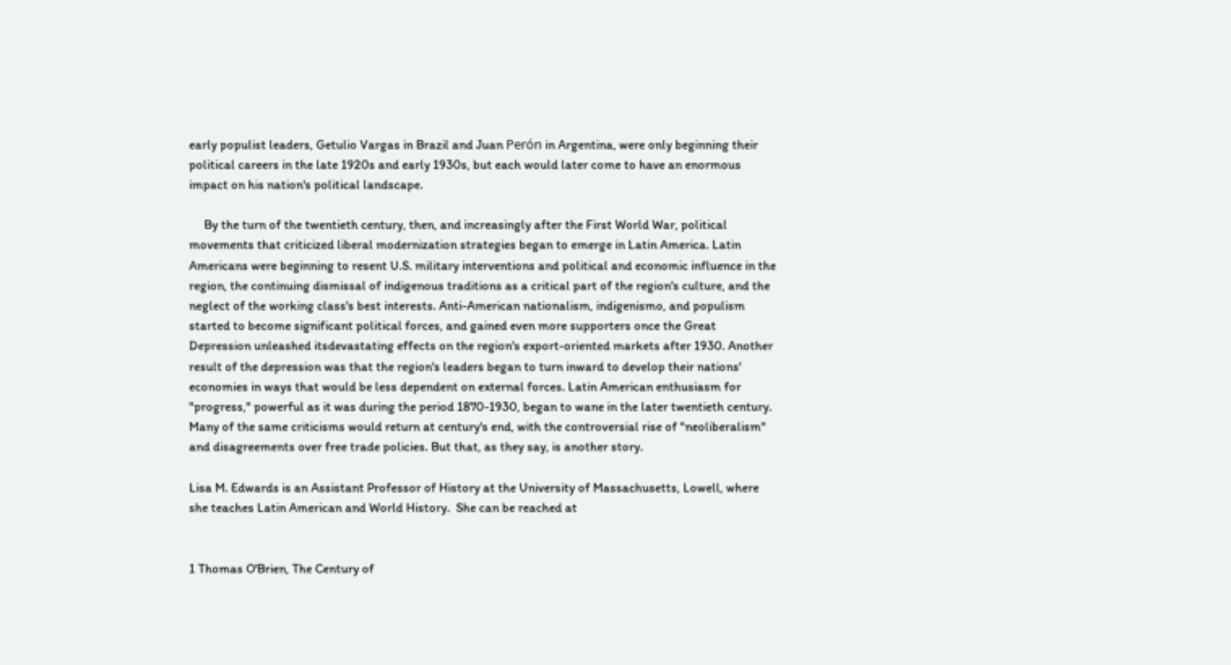early populist leaders, Getulio Vargas in Brazil and Juan Perón in Argentina, were only beginning their political careers in the late 1920s and early 1930s, but each would later come to have an enormous impact on his nation's political landscape.

     By the turn of the twentieth century, then, and increasingly after the First World War, political movements that criticized liberal modernization strategies began to emerge in Latin America. Latin Americans were beginning to resent U.S. military interventions and political and economic influence in the region, the continuing dismissal of indigenous traditions as a critical part of the region's culture, and the neglect of the working class's best interests. Anti-American nationalism, indigenismo, and populism started to become significant political forces, and gained even more supporters once the Great Depression unleashed itsdevastating effects on the region's export-oriented markets after 1930. Another result of the depression was that the region's leaders began to turn inward to develop their nations' economies in ways that would be less dependent on external forces. Latin American enthusiasm for "progress," powerful as it was during the period 1870-1930, began to wane in the later twentieth century. Many of the same criticisms would return at century's end, with the controversial rise of "neoliberalism" and disagreements over free trade policies. But that, as they say, is another story.

Lisa M. Edwards is an Assistant Professor of History at the University of Massachusetts, Lowell, where she teaches Latin American and World History.  She can be reached at


1 Thomas O'Brien, The Century of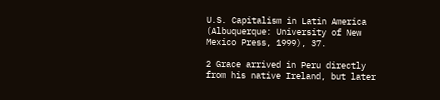U.S. Capitalism in Latin America (Albuquerque: University of New Mexico Press, 1999), 37.

2 Grace arrived in Peru directly from his native Ireland, but later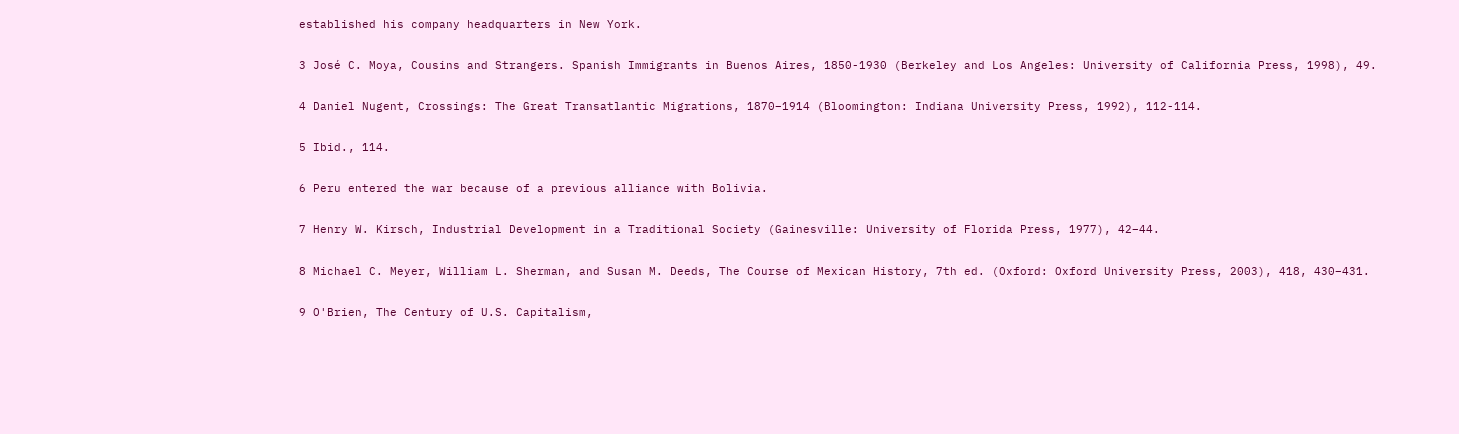established his company headquarters in New York.

3 José C. Moya, Cousins and Strangers. Spanish Immigrants in Buenos Aires, 1850-1930 (Berkeley and Los Angeles: University of California Press, 1998), 49.

4 Daniel Nugent, Crossings: The Great Transatlantic Migrations, 1870–1914 (Bloomington: Indiana University Press, 1992), 112-114.

5 Ibid., 114.

6 Peru entered the war because of a previous alliance with Bolivia.

7 Henry W. Kirsch, Industrial Development in a Traditional Society (Gainesville: University of Florida Press, 1977), 42–44.

8 Michael C. Meyer, William L. Sherman, and Susan M. Deeds, The Course of Mexican History, 7th ed. (Oxford: Oxford University Press, 2003), 418, 430–431.

9 O'Brien, The Century of U.S. Capitalism,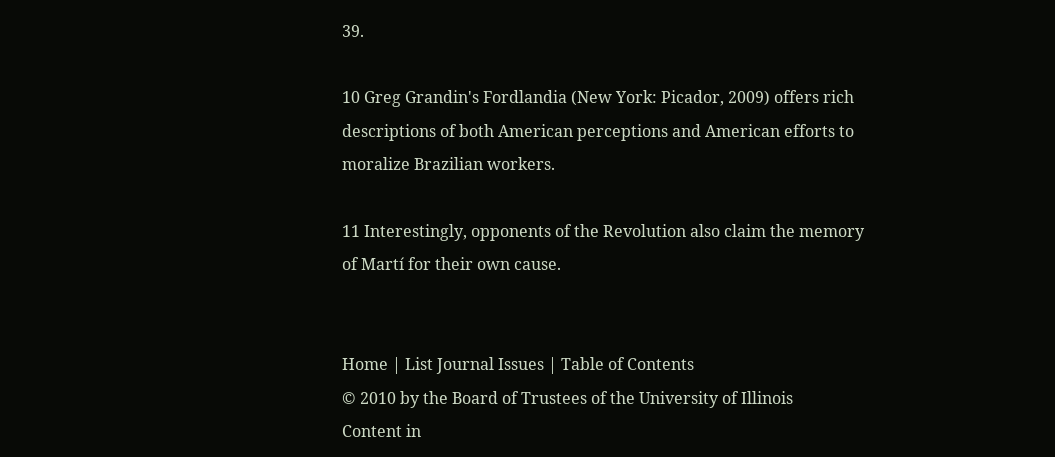39.

10 Greg Grandin's Fordlandia (New York: Picador, 2009) offers rich descriptions of both American perceptions and American efforts to moralize Brazilian workers.

11 Interestingly, opponents of the Revolution also claim the memory of Martí for their own cause.


Home | List Journal Issues | Table of Contents
© 2010 by the Board of Trustees of the University of Illinois
Content in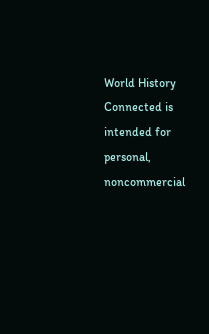World History Connected is intended for personal, noncommercial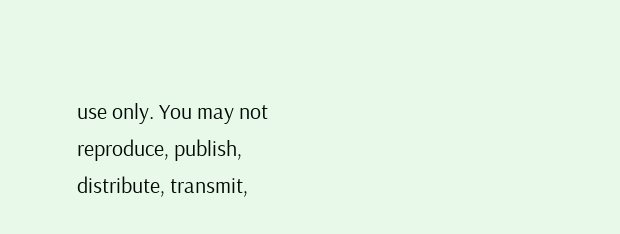use only. You may not reproduce, publish, distribute, transmit,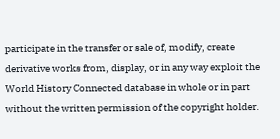participate in the transfer or sale of, modify, create derivative works from, display, or in any way exploit the World History Connected database in whole or in part without the written permission of the copyright holder.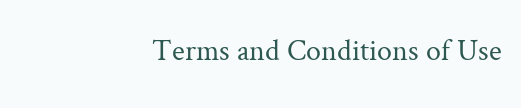Terms and Conditions of Use